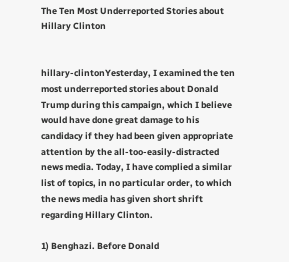The Ten Most Underreported Stories about Hillary Clinton


hillary-clintonYesterday, I examined the ten most underreported stories about Donald Trump during this campaign, which I believe would have done great damage to his candidacy if they had been given appropriate attention by the all-too-easily-distracted news media. Today, I have complied a similar list of topics, in no particular order, to which the news media has given short shrift regarding Hillary Clinton.

1) Benghazi. Before Donald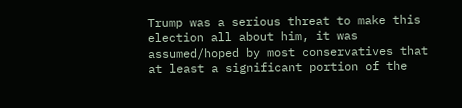Trump was a serious threat to make this election all about him, it was assumed/hoped by most conservatives that at least a significant portion of the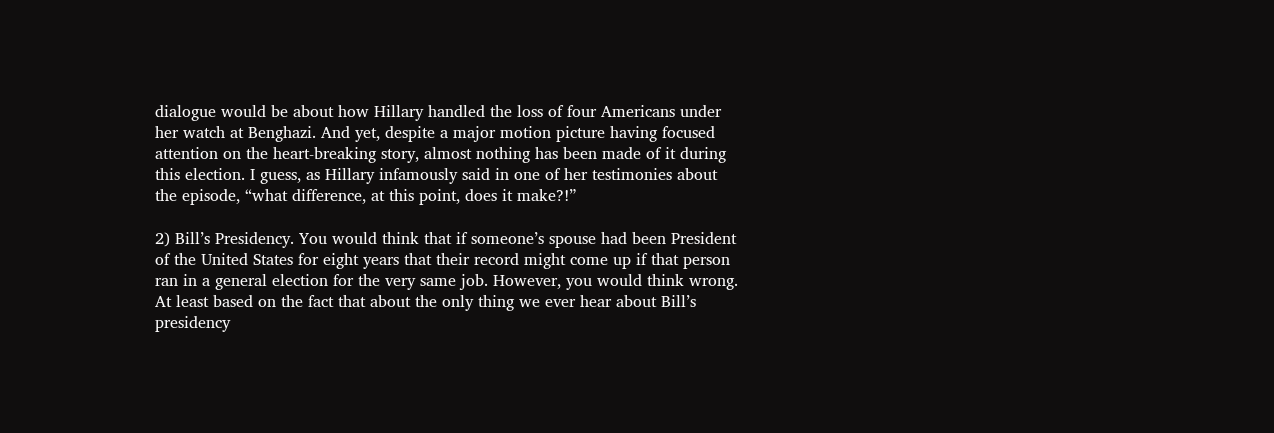dialogue would be about how Hillary handled the loss of four Americans under her watch at Benghazi. And yet, despite a major motion picture having focused attention on the heart-breaking story, almost nothing has been made of it during this election. I guess, as Hillary infamously said in one of her testimonies about the episode, “what difference, at this point, does it make?!”

2) Bill’s Presidency. You would think that if someone’s spouse had been President of the United States for eight years that their record might come up if that person ran in a general election for the very same job. However, you would think wrong. At least based on the fact that about the only thing we ever hear about Bill’s presidency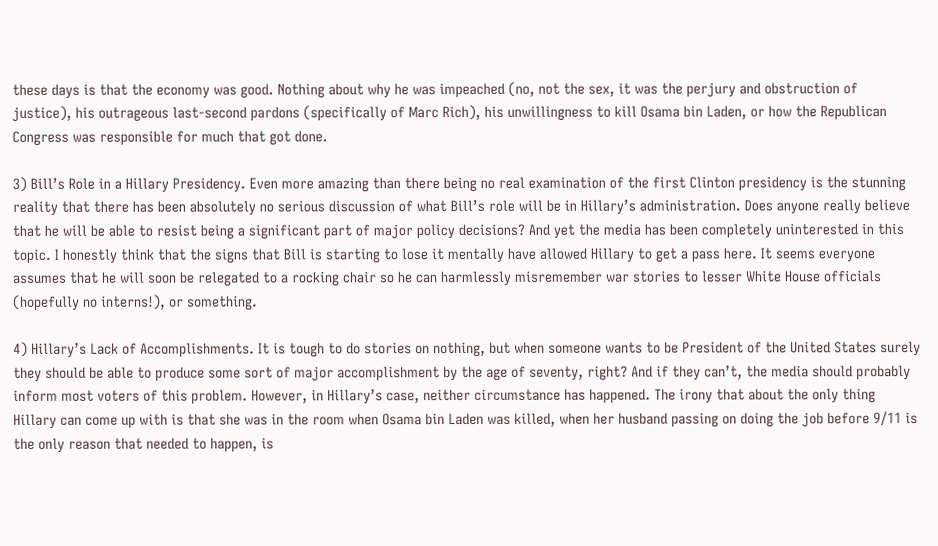these days is that the economy was good. Nothing about why he was impeached (no, not the sex, it was the perjury and obstruction of justice), his outrageous last-second pardons (specifically of Marc Rich), his unwillingness to kill Osama bin Laden, or how the Republican Congress was responsible for much that got done.

3) Bill’s Role in a Hillary Presidency. Even more amazing than there being no real examination of the first Clinton presidency is the stunning reality that there has been absolutely no serious discussion of what Bill’s role will be in Hillary’s administration. Does anyone really believe that he will be able to resist being a significant part of major policy decisions? And yet the media has been completely uninterested in this topic. I honestly think that the signs that Bill is starting to lose it mentally have allowed Hillary to get a pass here. It seems everyone assumes that he will soon be relegated to a rocking chair so he can harmlessly misremember war stories to lesser White House officials (hopefully no interns!), or something.

4) Hillary’s Lack of Accomplishments. It is tough to do stories on nothing, but when someone wants to be President of the United States surely they should be able to produce some sort of major accomplishment by the age of seventy, right? And if they can’t, the media should probably inform most voters of this problem. However, in Hillary’s case, neither circumstance has happened. The irony that about the only thing Hillary can come up with is that she was in the room when Osama bin Laden was killed, when her husband passing on doing the job before 9/11 is the only reason that needed to happen, is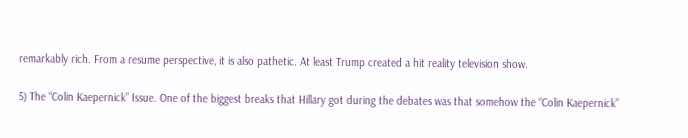remarkably rich. From a resume perspective, it is also pathetic. At least Trump created a hit reality television show.

5) The “Colin Kaepernick” Issue. One of the biggest breaks that Hillary got during the debates was that somehow the “Colin Kaepernick”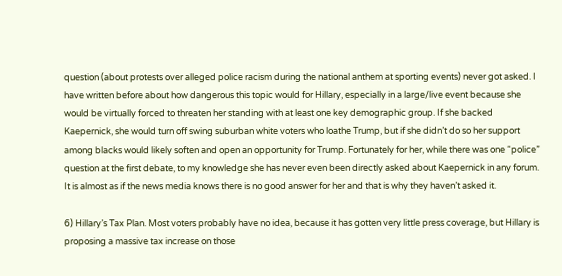question (about protests over alleged police racism during the national anthem at sporting events) never got asked. I have written before about how dangerous this topic would for Hillary, especially in a large/live event because she would be virtually forced to threaten her standing with at least one key demographic group. If she backed Kaepernick, she would turn off swing suburban white voters who loathe Trump, but if she didn’t do so her support among blacks would likely soften and open an opportunity for Trump. Fortunately for her, while there was one “police” question at the first debate, to my knowledge she has never even been directly asked about Kaepernick in any forum. It is almost as if the news media knows there is no good answer for her and that is why they haven’t asked it.

6) Hillary’s Tax Plan. Most voters probably have no idea, because it has gotten very little press coverage, but Hillary is proposing a massive tax increase on those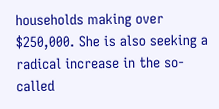households making over $250,000. She is also seeking a radical increase in the so-called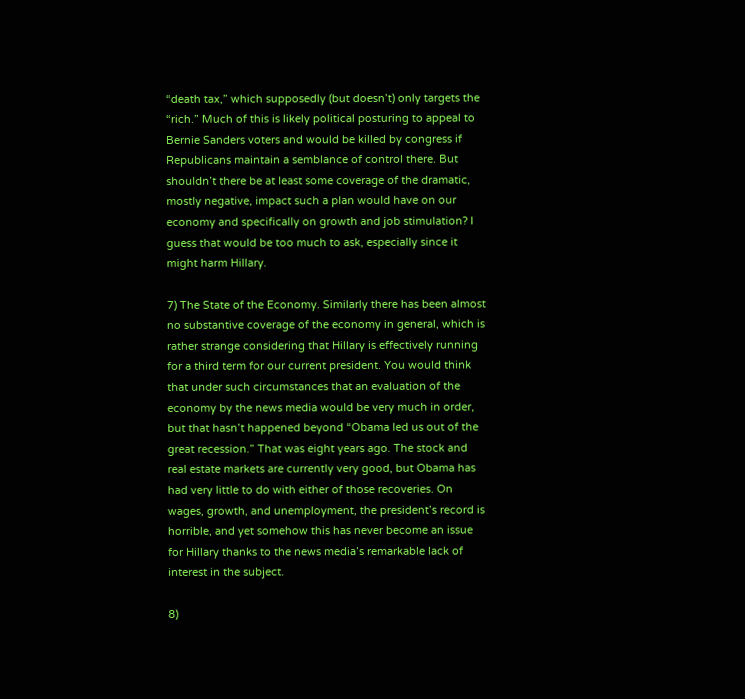“death tax,” which supposedly (but doesn’t) only targets the “rich.” Much of this is likely political posturing to appeal to Bernie Sanders voters and would be killed by congress if Republicans maintain a semblance of control there. But shouldn’t there be at least some coverage of the dramatic, mostly negative, impact such a plan would have on our economy and specifically on growth and job stimulation? I guess that would be too much to ask, especially since it might harm Hillary.

7) The State of the Economy. Similarly there has been almost no substantive coverage of the economy in general, which is rather strange considering that Hillary is effectively running for a third term for our current president. You would think that under such circumstances that an evaluation of the economy by the news media would be very much in order, but that hasn’t happened beyond “Obama led us out of the great recession.” That was eight years ago. The stock and real estate markets are currently very good, but Obama has had very little to do with either of those recoveries. On wages, growth, and unemployment, the president’s record is horrible, and yet somehow this has never become an issue for Hillary thanks to the news media’s remarkable lack of interest in the subject.

8)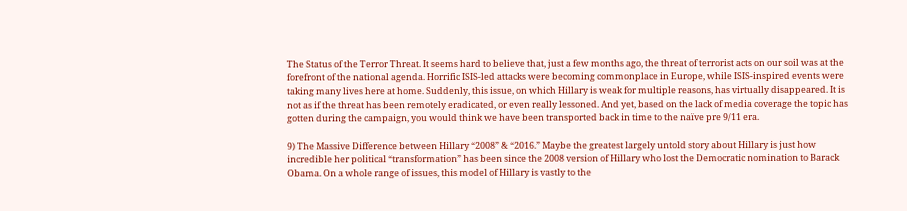The Status of the Terror Threat. It seems hard to believe that, just a few months ago, the threat of terrorist acts on our soil was at the forefront of the national agenda. Horrific ISIS-led attacks were becoming commonplace in Europe, while ISIS-inspired events were taking many lives here at home. Suddenly, this issue, on which Hillary is weak for multiple reasons, has virtually disappeared. It is not as if the threat has been remotely eradicated, or even really lessoned. And yet, based on the lack of media coverage the topic has gotten during the campaign, you would think we have been transported back in time to the naïve pre 9/11 era.

9) The Massive Difference between Hillary “2008” & “2016.” Maybe the greatest largely untold story about Hillary is just how incredible her political “transformation” has been since the 2008 version of Hillary who lost the Democratic nomination to Barack Obama. On a whole range of issues, this model of Hillary is vastly to the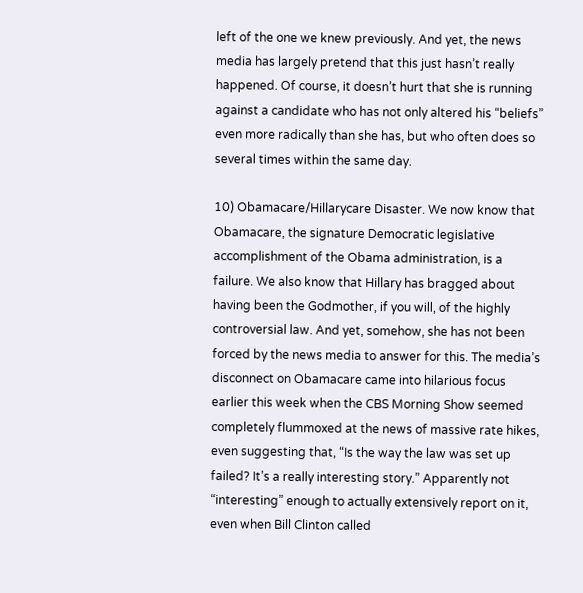left of the one we knew previously. And yet, the news media has largely pretend that this just hasn’t really happened. Of course, it doesn’t hurt that she is running against a candidate who has not only altered his “beliefs” even more radically than she has, but who often does so several times within the same day.

10) Obamacare/Hillarycare Disaster. We now know that Obamacare, the signature Democratic legislative accomplishment of the Obama administration, is a failure. We also know that Hillary has bragged about having been the Godmother, if you will, of the highly controversial law. And yet, somehow, she has not been forced by the news media to answer for this. The media’s disconnect on Obamacare came into hilarious focus earlier this week when the CBS Morning Show seemed completely flummoxed at the news of massive rate hikes, even suggesting that, “Is the way the law was set up failed? It’s a really interesting story.” Apparently not “interesting” enough to actually extensively report on it, even when Bill Clinton called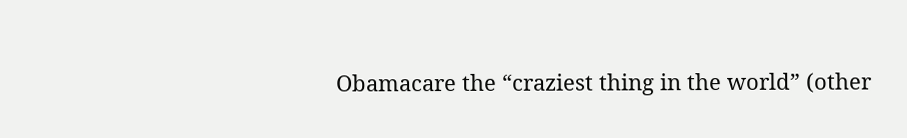Obamacare the “craziest thing in the world” (other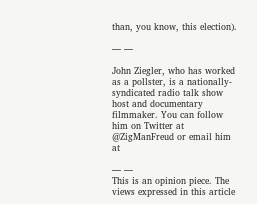than, you know, this election).

— —

John Ziegler, who has worked as a pollster, is a nationally-syndicated radio talk show host and documentary filmmaker. You can follow him on Twitter at @ZigManFreud or email him at

— —
This is an opinion piece. The views expressed in this article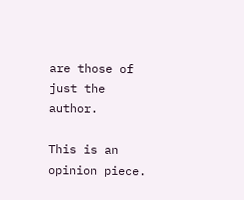are those of just the author.

This is an opinion piece.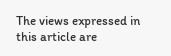The views expressed in this article are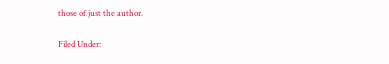those of just the author.

Filed Under: